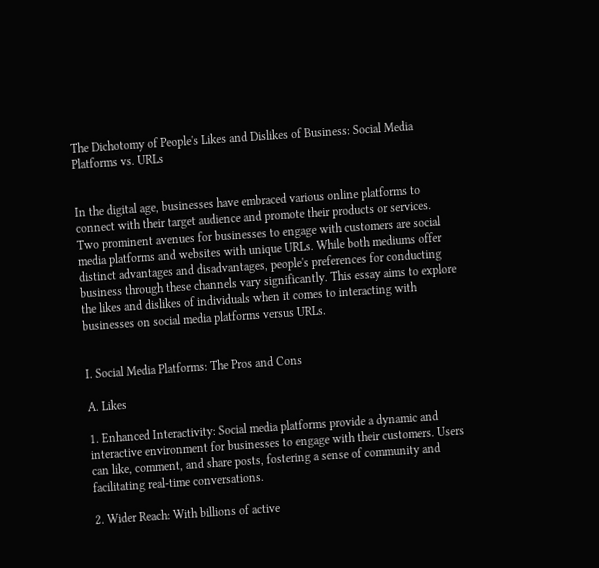The Dichotomy of People's Likes and Dislikes of Business: Social Media Platforms vs. URLs


In the digital age, businesses have embraced various online platforms to connect with their target audience and promote their products or services. Two prominent avenues for businesses to engage with customers are social media platforms and websites with unique URLs. While both mediums offer distinct advantages and disadvantages, people's preferences for conducting business through these channels vary significantly. This essay aims to explore the likes and dislikes of individuals when it comes to interacting with businesses on social media platforms versus URLs.


I. Social Media Platforms: The Pros and Cons

A. Likes

1. Enhanced Interactivity: Social media platforms provide a dynamic and interactive environment for businesses to engage with their customers. Users can like, comment, and share posts, fostering a sense of community and facilitating real-time conversations.

2. Wider Reach: With billions of active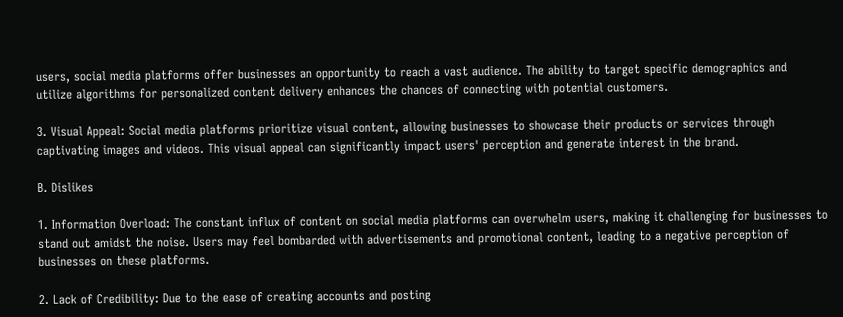users, social media platforms offer businesses an opportunity to reach a vast audience. The ability to target specific demographics and utilize algorithms for personalized content delivery enhances the chances of connecting with potential customers.

3. Visual Appeal: Social media platforms prioritize visual content, allowing businesses to showcase their products or services through captivating images and videos. This visual appeal can significantly impact users' perception and generate interest in the brand.

B. Dislikes

1. Information Overload: The constant influx of content on social media platforms can overwhelm users, making it challenging for businesses to stand out amidst the noise. Users may feel bombarded with advertisements and promotional content, leading to a negative perception of businesses on these platforms.

2. Lack of Credibility: Due to the ease of creating accounts and posting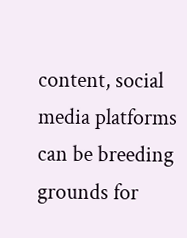content, social media platforms can be breeding grounds for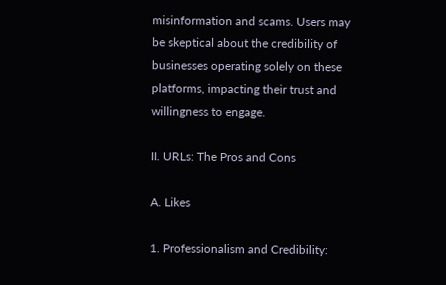misinformation and scams. Users may be skeptical about the credibility of businesses operating solely on these platforms, impacting their trust and willingness to engage.

II. URLs: The Pros and Cons

A. Likes

1. Professionalism and Credibility: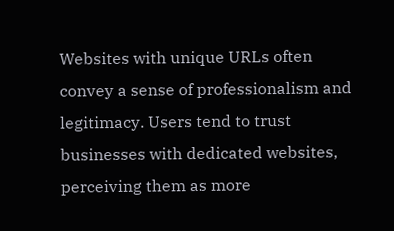Websites with unique URLs often convey a sense of professionalism and legitimacy. Users tend to trust businesses with dedicated websites, perceiving them as more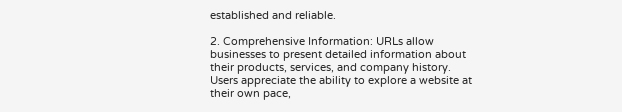established and reliable.

2. Comprehensive Information: URLs allow businesses to present detailed information about their products, services, and company history. Users appreciate the ability to explore a website at their own pace,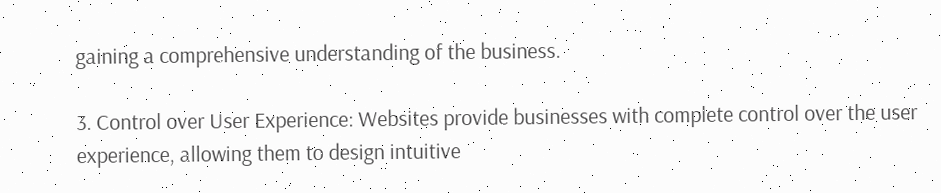gaining a comprehensive understanding of the business.

3. Control over User Experience: Websites provide businesses with complete control over the user experience, allowing them to design intuitive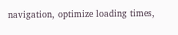navigation, optimize loading times,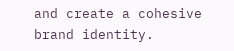and create a cohesive brand identity.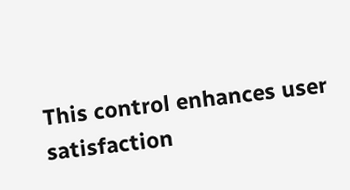This control enhances user satisfaction